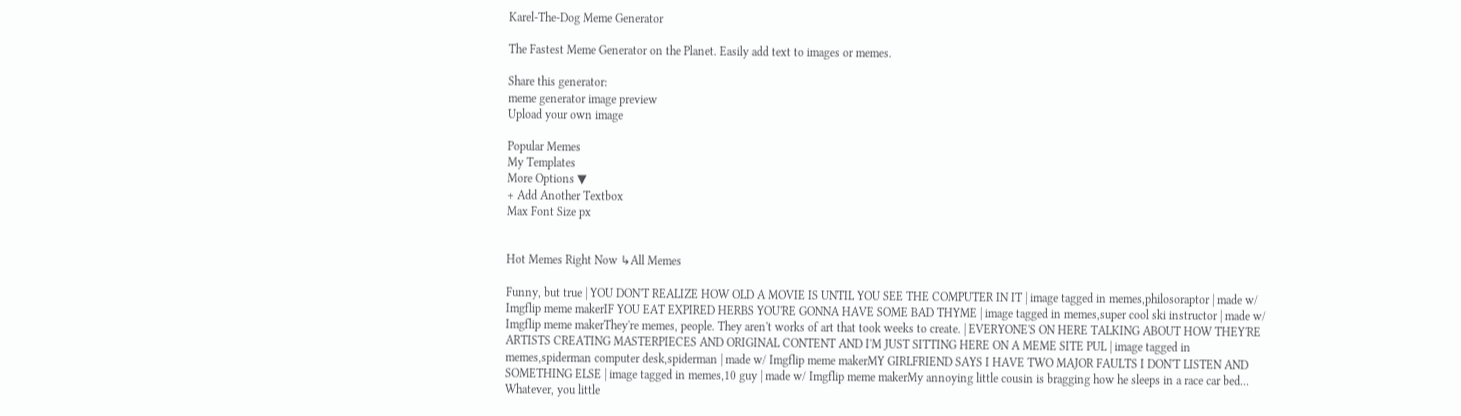Karel-The-Dog Meme Generator

The Fastest Meme Generator on the Planet. Easily add text to images or memes.

Share this generator:
meme generator image preview
Upload your own image

Popular Memes
My Templates
More Options ▼
+ Add Another Textbox
Max Font Size px


Hot Memes Right Now ↳All Memes

Funny, but true | YOU DON'T REALIZE HOW OLD A MOVIE IS UNTIL YOU SEE THE COMPUTER IN IT | image tagged in memes,philosoraptor | made w/ Imgflip meme makerIF YOU EAT EXPIRED HERBS YOU'RE GONNA HAVE SOME BAD THYME | image tagged in memes,super cool ski instructor | made w/ Imgflip meme makerThey're memes, people. They aren't works of art that took weeks to create. | EVERYONE'S ON HERE TALKING ABOUT HOW THEY'RE ARTISTS CREATING MASTERPIECES AND ORIGINAL CONTENT AND I'M JUST SITTING HERE ON A MEME SITE PUL | image tagged in memes,spiderman computer desk,spiderman | made w/ Imgflip meme makerMY GIRLFRIEND SAYS I HAVE TWO MAJOR FAULTS I DON'T LISTEN AND SOMETHING ELSE | image tagged in memes,10 guy | made w/ Imgflip meme makerMy annoying little cousin is bragging how he sleeps in a race car bed... Whatever, you little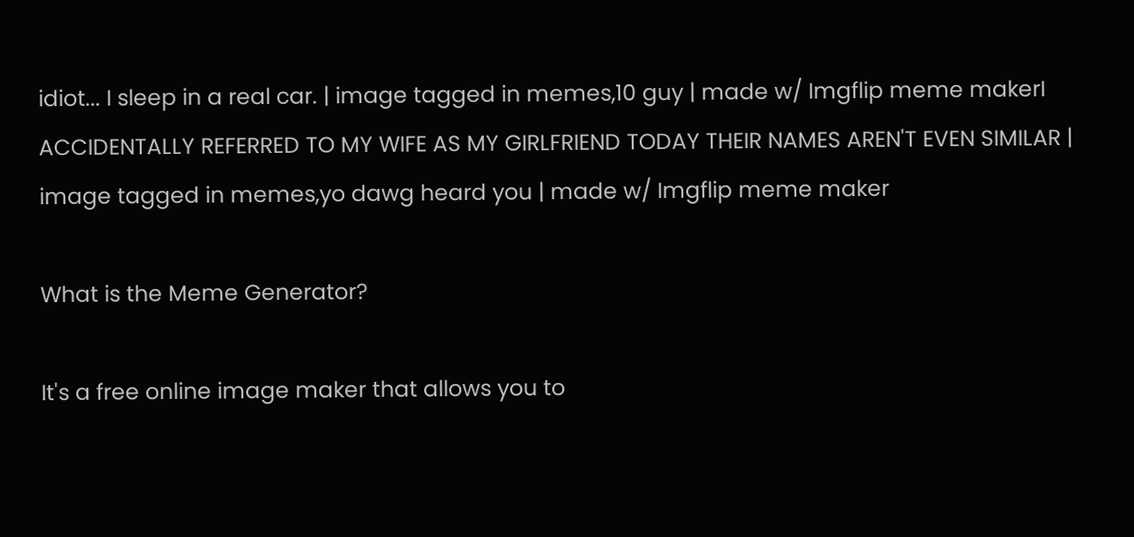idiot... I sleep in a real car. | image tagged in memes,10 guy | made w/ Imgflip meme makerI ACCIDENTALLY REFERRED TO MY WIFE AS MY GIRLFRIEND TODAY THEIR NAMES AREN'T EVEN SIMILAR | image tagged in memes,yo dawg heard you | made w/ Imgflip meme maker

What is the Meme Generator?

It's a free online image maker that allows you to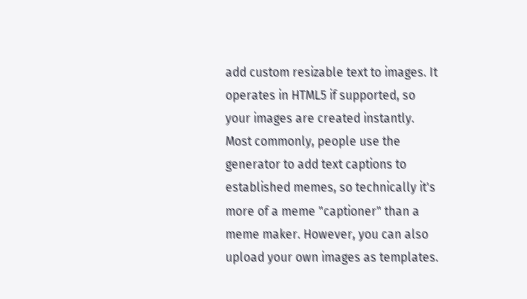add custom resizable text to images. It operates in HTML5 if supported, so your images are created instantly. Most commonly, people use the generator to add text captions to established memes, so technically it's more of a meme "captioner" than a meme maker. However, you can also upload your own images as templates.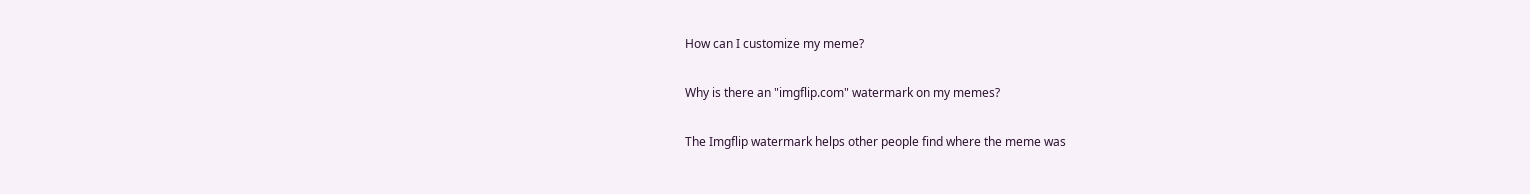How can I customize my meme?

Why is there an "imgflip.com" watermark on my memes?

The Imgflip watermark helps other people find where the meme was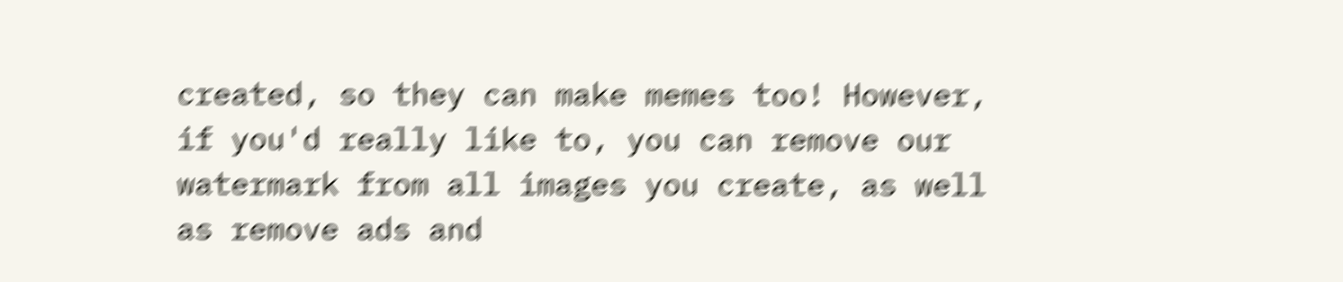created, so they can make memes too! However, if you'd really like to, you can remove our watermark from all images you create, as well as remove ads and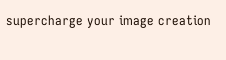supercharge your image creation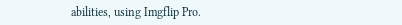abilities, using Imgflip Pro.